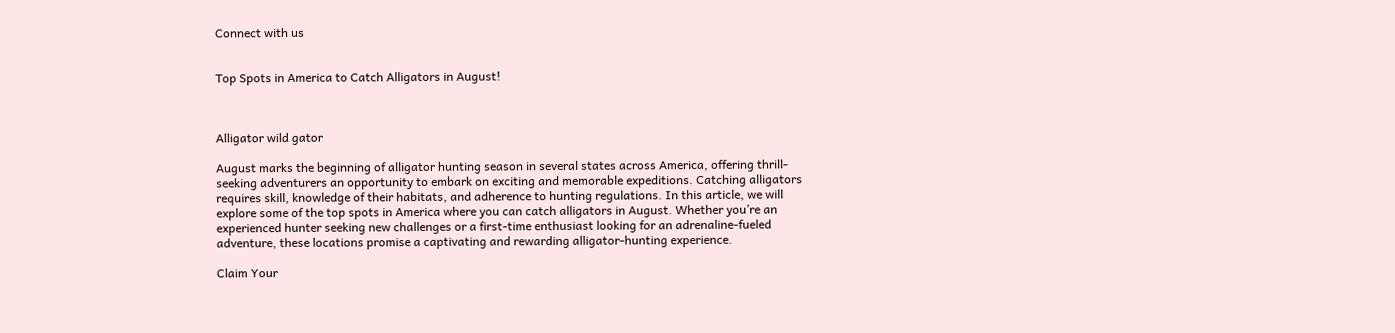Connect with us


Top Spots in America to Catch Alligators in August!



Alligator wild gator

August marks the beginning of alligator hunting season in several states across America, offering thrill-seeking adventurers an opportunity to embark on exciting and memorable expeditions. Catching alligators requires skill, knowledge of their habitats, and adherence to hunting regulations. In this article, we will explore some of the top spots in America where you can catch alligators in August. Whether you’re an experienced hunter seeking new challenges or a first-time enthusiast looking for an adrenaline-fueled adventure, these locations promise a captivating and rewarding alligator-hunting experience.

Claim Your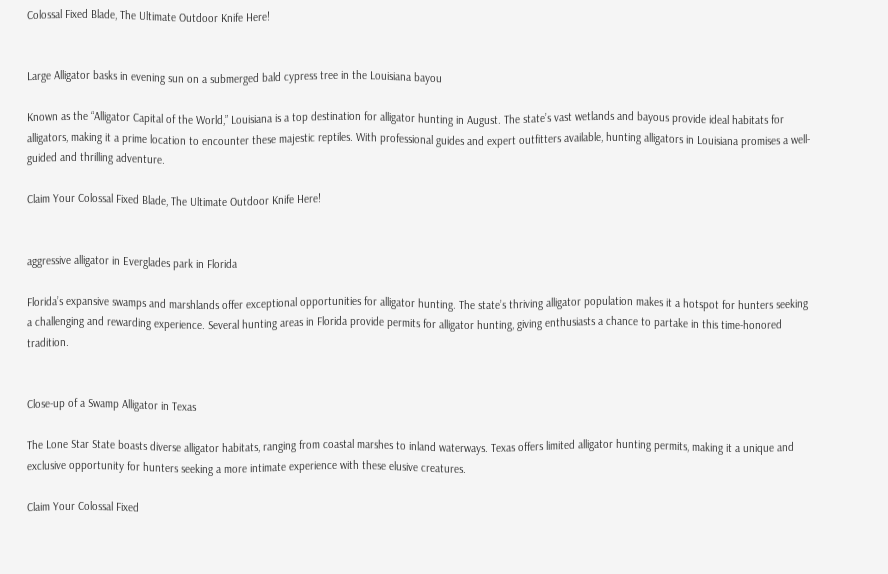Colossal Fixed Blade, The Ultimate Outdoor Knife Here!


Large Alligator basks in evening sun on a submerged bald cypress tree in the Louisiana bayou

Known as the “Alligator Capital of the World,” Louisiana is a top destination for alligator hunting in August. The state’s vast wetlands and bayous provide ideal habitats for alligators, making it a prime location to encounter these majestic reptiles. With professional guides and expert outfitters available, hunting alligators in Louisiana promises a well-guided and thrilling adventure.

Claim Your Colossal Fixed Blade, The Ultimate Outdoor Knife Here!


aggressive alligator in Everglades park in Florida

Florida’s expansive swamps and marshlands offer exceptional opportunities for alligator hunting. The state’s thriving alligator population makes it a hotspot for hunters seeking a challenging and rewarding experience. Several hunting areas in Florida provide permits for alligator hunting, giving enthusiasts a chance to partake in this time-honored tradition.


Close-up of a Swamp Alligator in Texas

The Lone Star State boasts diverse alligator habitats, ranging from coastal marshes to inland waterways. Texas offers limited alligator hunting permits, making it a unique and exclusive opportunity for hunters seeking a more intimate experience with these elusive creatures.

Claim Your Colossal Fixed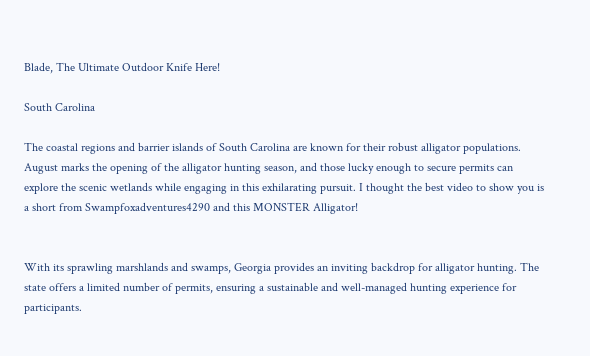Blade, The Ultimate Outdoor Knife Here!

South Carolina

The coastal regions and barrier islands of South Carolina are known for their robust alligator populations. August marks the opening of the alligator hunting season, and those lucky enough to secure permits can explore the scenic wetlands while engaging in this exhilarating pursuit. I thought the best video to show you is a short from Swampfoxadventures4290 and this MONSTER Alligator!


With its sprawling marshlands and swamps, Georgia provides an inviting backdrop for alligator hunting. The state offers a limited number of permits, ensuring a sustainable and well-managed hunting experience for participants.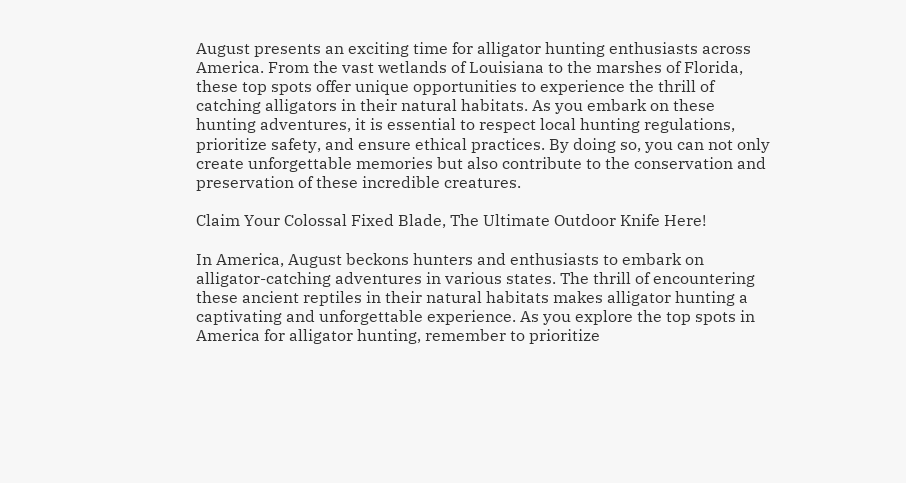August presents an exciting time for alligator hunting enthusiasts across America. From the vast wetlands of Louisiana to the marshes of Florida, these top spots offer unique opportunities to experience the thrill of catching alligators in their natural habitats. As you embark on these hunting adventures, it is essential to respect local hunting regulations, prioritize safety, and ensure ethical practices. By doing so, you can not only create unforgettable memories but also contribute to the conservation and preservation of these incredible creatures.

Claim Your Colossal Fixed Blade, The Ultimate Outdoor Knife Here!

In America, August beckons hunters and enthusiasts to embark on alligator-catching adventures in various states. The thrill of encountering these ancient reptiles in their natural habitats makes alligator hunting a captivating and unforgettable experience. As you explore the top spots in America for alligator hunting, remember to prioritize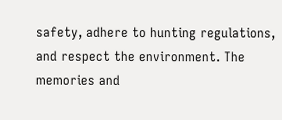safety, adhere to hunting regulations, and respect the environment. The memories and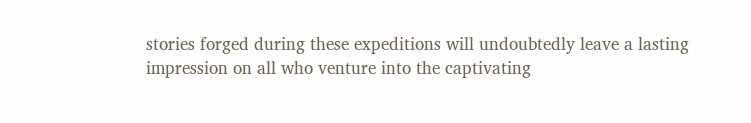stories forged during these expeditions will undoubtedly leave a lasting impression on all who venture into the captivating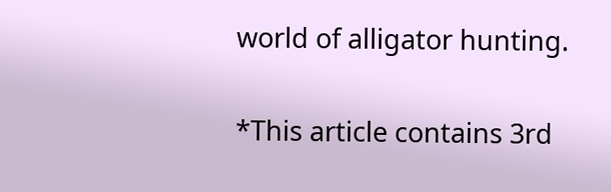world of alligator hunting.

*This article contains 3rd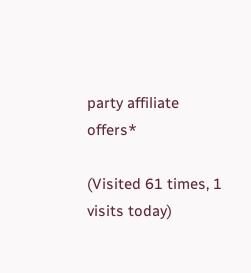party affiliate offers*

(Visited 61 times, 1 visits today)